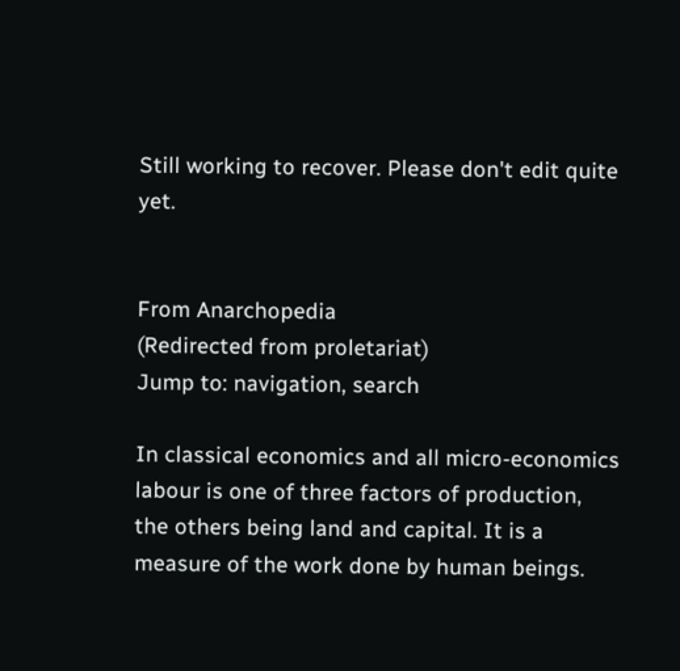Still working to recover. Please don't edit quite yet.


From Anarchopedia
(Redirected from proletariat)
Jump to: navigation, search

In classical economics and all micro-economics labour is one of three factors of production, the others being land and capital. It is a measure of the work done by human beings.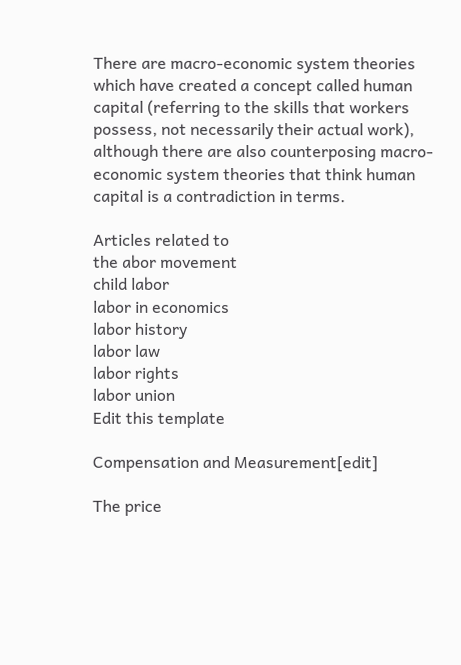There are macro-economic system theories which have created a concept called human capital (referring to the skills that workers possess, not necessarily their actual work), although there are also counterposing macro-economic system theories that think human capital is a contradiction in terms.

Articles related to
the abor movement
child labor
labor in economics
labor history
labor law
labor rights
labor union
Edit this template

Compensation and Measurement[edit]

The price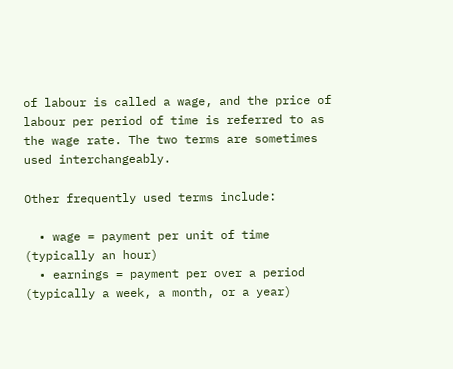of labour is called a wage, and the price of labour per period of time is referred to as the wage rate. The two terms are sometimes used interchangeably.

Other frequently used terms include:

  • wage = payment per unit of time (typically an hour)
  • earnings = payment per over a period (typically a week, a month, or a year)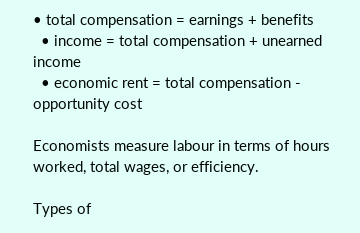• total compensation = earnings + benefits
  • income = total compensation + unearned income
  • economic rent = total compensation - opportunity cost

Economists measure labour in terms of hours worked, total wages, or efficiency.

Types of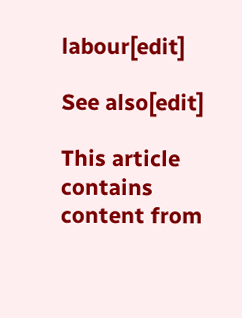labour[edit]

See also[edit]

This article contains content from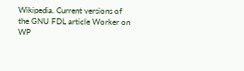Wikipedia. Current versions of the GNU FDL article Worker on WP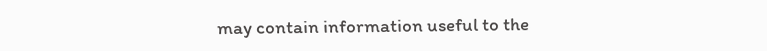may contain information useful to the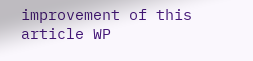improvement of this article WP